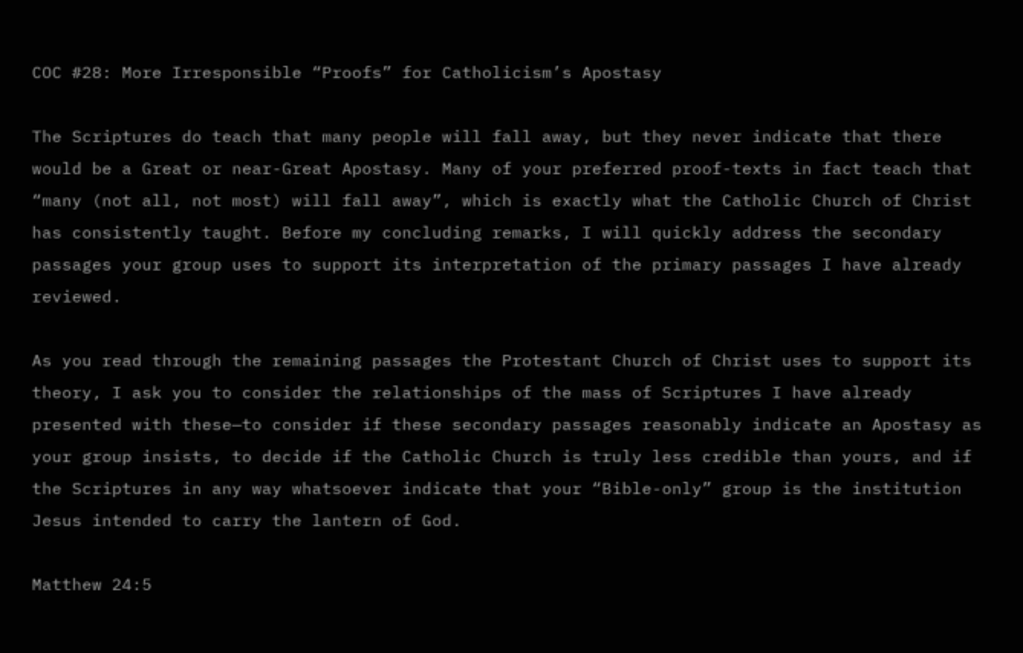COC #28: More Irresponsible “Proofs” for Catholicism’s Apostasy

The Scriptures do teach that many people will fall away, but they never indicate that there would be a Great or near-Great Apostasy. Many of your preferred proof-texts in fact teach that “many (not all, not most) will fall away”, which is exactly what the Catholic Church of Christ has consistently taught. Before my concluding remarks, I will quickly address the secondary passages your group uses to support its interpretation of the primary passages I have already reviewed.

As you read through the remaining passages the Protestant Church of Christ uses to support its theory, I ask you to consider the relationships of the mass of Scriptures I have already presented with these—to consider if these secondary passages reasonably indicate an Apostasy as your group insists, to decide if the Catholic Church is truly less credible than yours, and if the Scriptures in any way whatsoever indicate that your “Bible-only” group is the institution Jesus intended to carry the lantern of God.

Matthew 24:5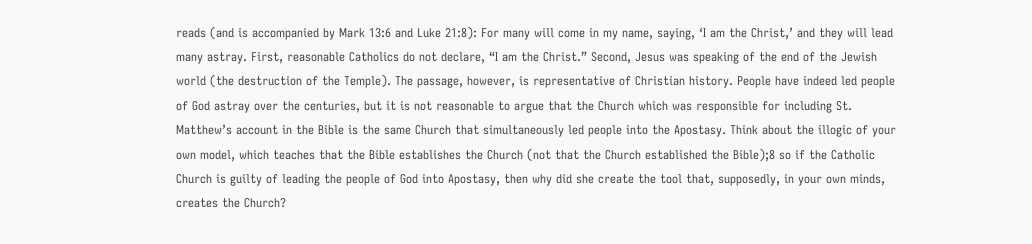reads (and is accompanied by Mark 13:6 and Luke 21:8): For many will come in my name, saying, ‘I am the Christ,’ and they will lead many astray. First, reasonable Catholics do not declare, “I am the Christ.” Second, Jesus was speaking of the end of the Jewish world (the destruction of the Temple). The passage, however, is representative of Christian history. People have indeed led people of God astray over the centuries, but it is not reasonable to argue that the Church which was responsible for including St. Matthew’s account in the Bible is the same Church that simultaneously led people into the Apostasy. Think about the illogic of your own model, which teaches that the Bible establishes the Church (not that the Church established the Bible);8 so if the Catholic Church is guilty of leading the people of God into Apostasy, then why did she create the tool that, supposedly, in your own minds, creates the Church?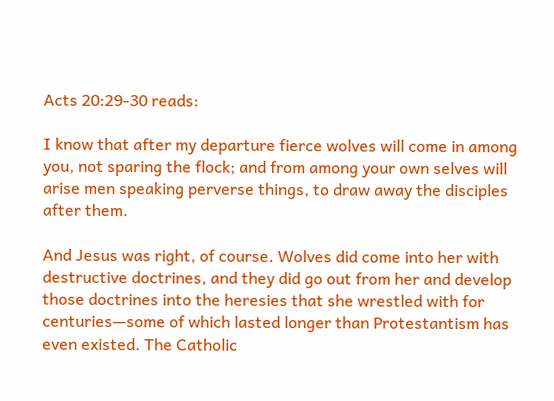Acts 20:29-30 reads:

I know that after my departure fierce wolves will come in among you, not sparing the flock; and from among your own selves will arise men speaking perverse things, to draw away the disciples after them.

And Jesus was right, of course. Wolves did come into her with destructive doctrines, and they did go out from her and develop those doctrines into the heresies that she wrestled with for centuries—some of which lasted longer than Protestantism has even existed. The Catholic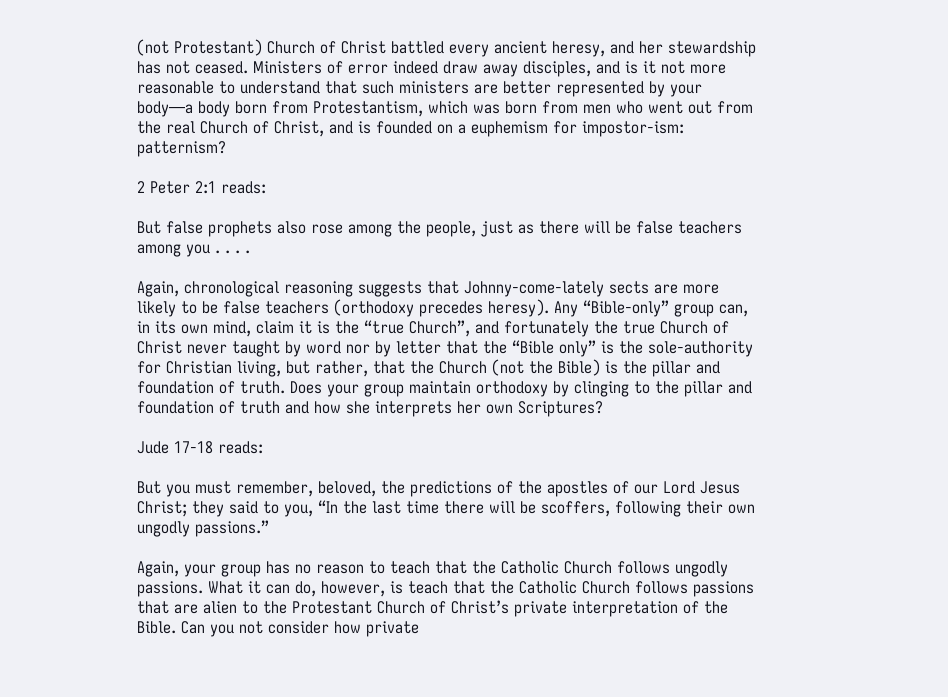(not Protestant) Church of Christ battled every ancient heresy, and her stewardship has not ceased. Ministers of error indeed draw away disciples, and is it not more reasonable to understand that such ministers are better represented by your body—a body born from Protestantism, which was born from men who went out from the real Church of Christ, and is founded on a euphemism for impostor-ism: patternism?

2 Peter 2:1 reads:

But false prophets also rose among the people, just as there will be false teachers among you . . . .

Again, chronological reasoning suggests that Johnny-come-lately sects are more likely to be false teachers (orthodoxy precedes heresy). Any “Bible-only” group can, in its own mind, claim it is the “true Church”, and fortunately the true Church of Christ never taught by word nor by letter that the “Bible only” is the sole-authority for Christian living, but rather, that the Church (not the Bible) is the pillar and foundation of truth. Does your group maintain orthodoxy by clinging to the pillar and foundation of truth and how she interprets her own Scriptures?

Jude 17-18 reads:

But you must remember, beloved, the predictions of the apostles of our Lord Jesus Christ; they said to you, “In the last time there will be scoffers, following their own ungodly passions.”

Again, your group has no reason to teach that the Catholic Church follows ungodly passions. What it can do, however, is teach that the Catholic Church follows passions that are alien to the Protestant Church of Christ’s private interpretation of the Bible. Can you not consider how private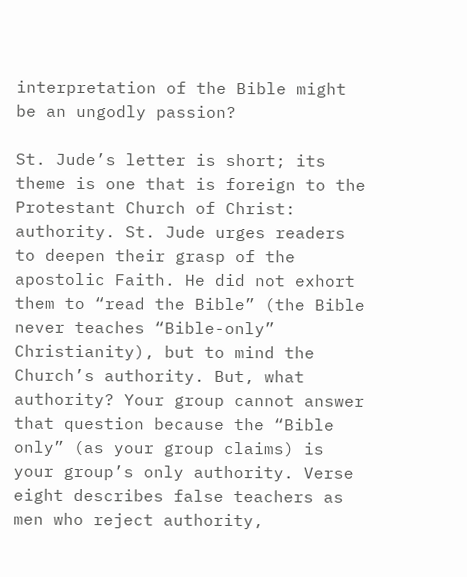interpretation of the Bible might be an ungodly passion?

St. Jude’s letter is short; its theme is one that is foreign to the Protestant Church of Christ: authority. St. Jude urges readers to deepen their grasp of the apostolic Faith. He did not exhort them to “read the Bible” (the Bible never teaches “Bible-only” Christianity), but to mind the Church’s authority. But, what authority? Your group cannot answer that question because the “Bible only” (as your group claims) is your group’s only authority. Verse eight describes false teachers as men who reject authority,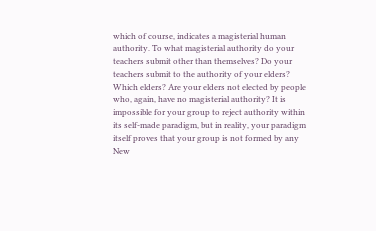which of course, indicates a magisterial human authority. To what magisterial authority do your teachers submit other than themselves? Do your teachers submit to the authority of your elders? Which elders? Are your elders not elected by people who, again, have no magisterial authority? It is impossible for your group to reject authority within its self-made paradigm, but in reality, your paradigm itself proves that your group is not formed by any New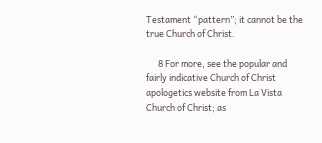Testament “pattern”; it cannot be the true Church of Christ.

      8 For more, see the popular and fairly indicative Church of Christ apologetics website from La Vista Church of Christ; as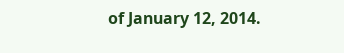of January 12, 2014.